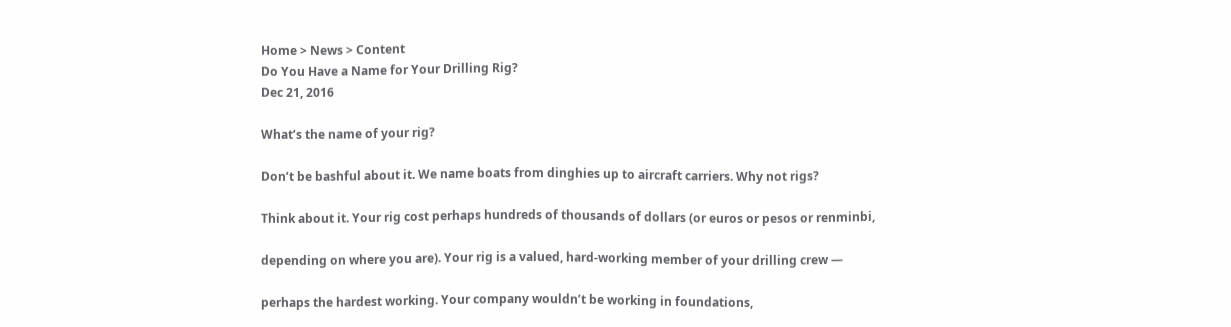Home > News > Content
Do You Have a Name for Your Drilling Rig?
Dec 21, 2016

What’s the name of your rig?

Don’t be bashful about it. We name boats from dinghies up to aircraft carriers. Why not rigs?

Think about it. Your rig cost perhaps hundreds of thousands of dollars (or euros or pesos or renminbi,

depending on where you are). Your rig is a valued, hard-working member of your drilling crew —

perhaps the hardest working. Your company wouldn’t be working in foundations,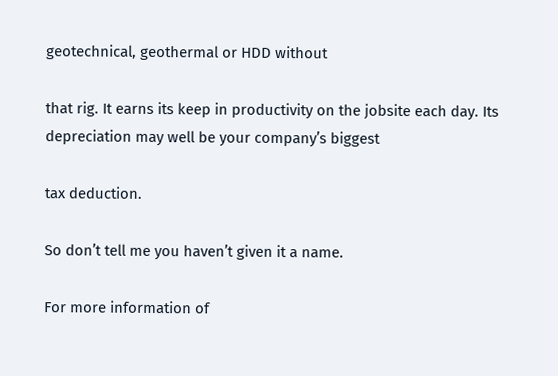geotechnical, geothermal or HDD without

that rig. It earns its keep in productivity on the jobsite each day. Its depreciation may well be your company’s biggest

tax deduction.

So don’t tell me you haven’t given it a name.

For more information of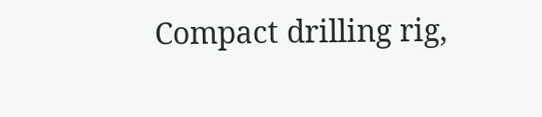Compact drilling rig,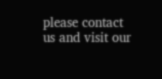please contact us and visit our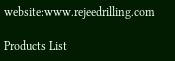website:www.rejeedrilling.com

Products List